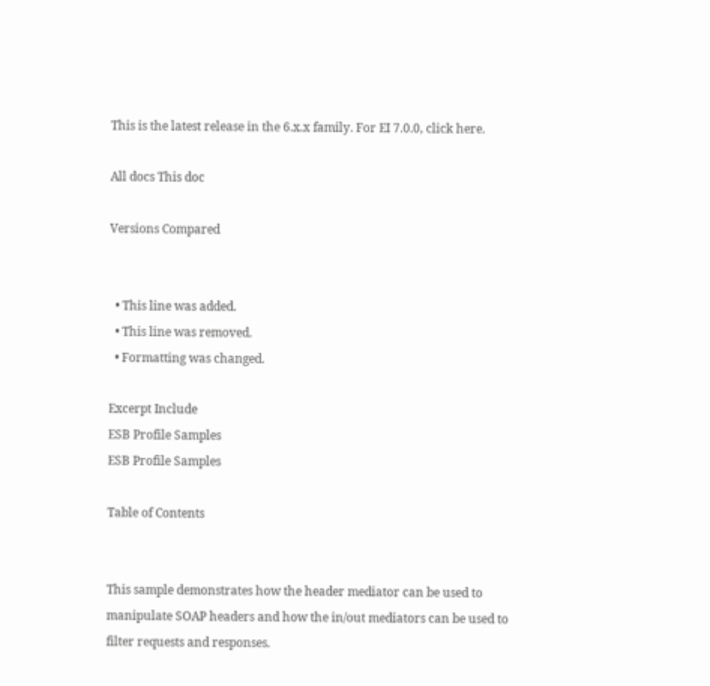This is the latest release in the 6.x.x family. For EI 7.0.0, click here.

All docs This doc

Versions Compared


  • This line was added.
  • This line was removed.
  • Formatting was changed.

Excerpt Include
ESB Profile Samples
ESB Profile Samples

Table of Contents


This sample demonstrates how the header mediator can be used to manipulate SOAP headers and how the in/out mediators can be used to filter requests and responses.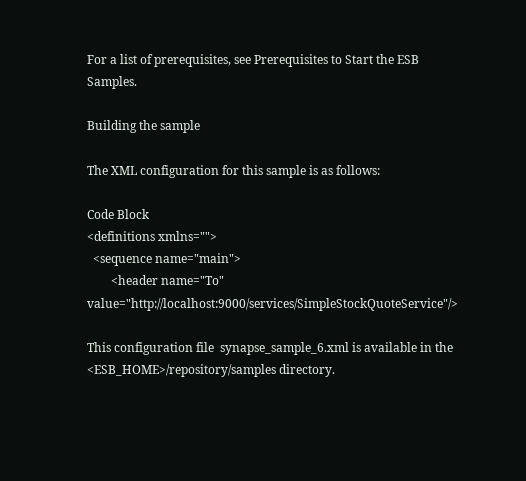For a list of prerequisites, see Prerequisites to Start the ESB Samples.

Building the sample

The XML configuration for this sample is as follows:

Code Block
<definitions xmlns="">
  <sequence name="main">
        <header name="To" value="http://localhost:9000/services/SimpleStockQuoteService"/>

This configuration file  synapse_sample_6.xml is available in the <ESB_HOME>/repository/samples directory.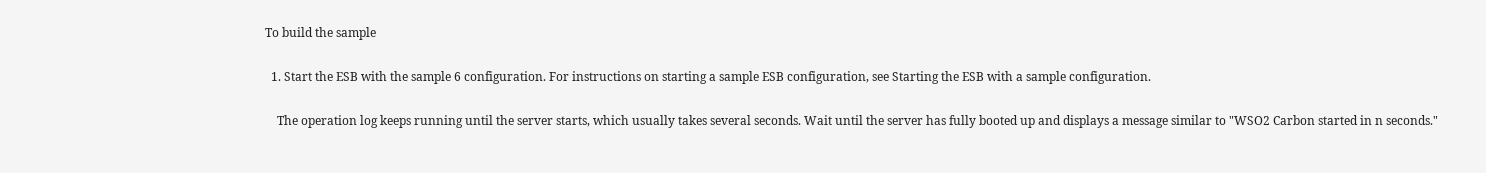To build the sample

  1. Start the ESB with the sample 6 configuration. For instructions on starting a sample ESB configuration, see Starting the ESB with a sample configuration.

    The operation log keeps running until the server starts, which usually takes several seconds. Wait until the server has fully booted up and displays a message similar to "WSO2 Carbon started in n seconds."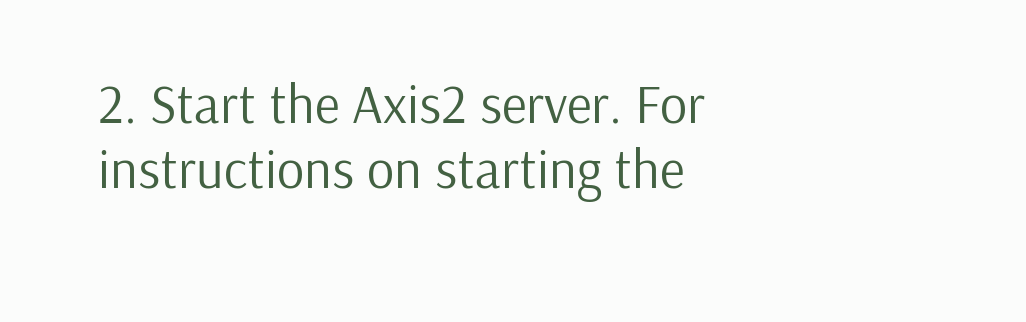2. Start the Axis2 server. For instructions on starting the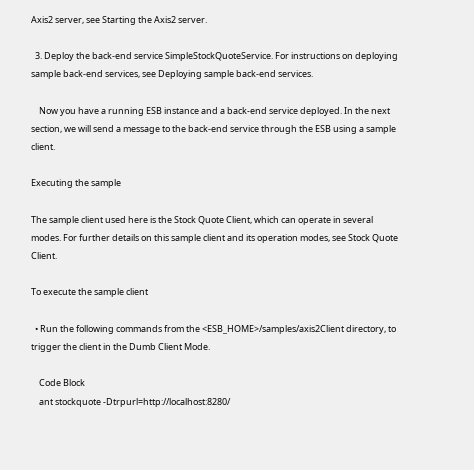Axis2 server, see Starting the Axis2 server.

  3. Deploy the back-end service SimpleStockQuoteService. For instructions on deploying sample back-end services, see Deploying sample back-end services.

    Now you have a running ESB instance and a back-end service deployed. In the next section, we will send a message to the back-end service through the ESB using a sample client.

Executing the sample

The sample client used here is the Stock Quote Client, which can operate in several modes. For further details on this sample client and its operation modes, see Stock Quote Client.

To execute the sample client

  • Run the following commands from the <ESB_HOME>/samples/axis2Client directory, to trigger the client in the Dumb Client Mode.

    Code Block
    ant stockquote -Dtrpurl=http://localhost:8280/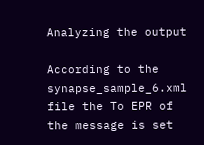Analyzing the output

According to the synapse_sample_6.xml file the To EPR of the message is set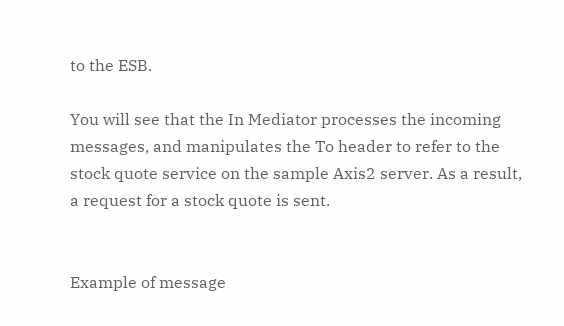to the ESB.

You will see that the In Mediator processes the incoming messages, and manipulates the To header to refer to the stock quote service on the sample Axis2 server. As a result, a request for a stock quote is sent.


Example of message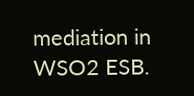mediation in WSO2 ESB.